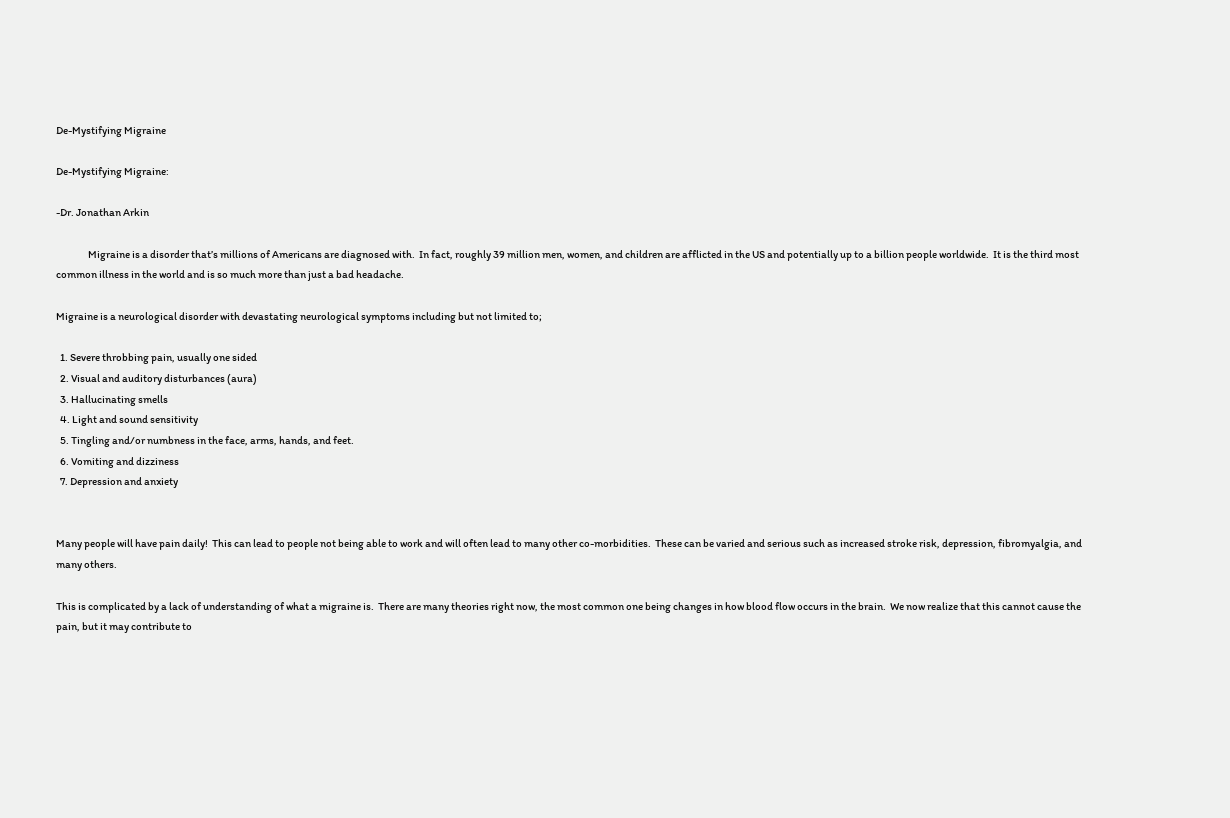De-Mystifying Migraine

De-Mystifying Migraine:

-Dr. Jonathan Arkin

                Migraine is a disorder that’s millions of Americans are diagnosed with.  In fact, roughly 39 million men, women, and children are afflicted in the US and potentially up to a billion people worldwide.  It is the third most common illness in the world and is so much more than just a bad headache.

Migraine is a neurological disorder with devastating neurological symptoms including but not limited to;

  1. Severe throbbing pain, usually one sided
  2. Visual and auditory disturbances (aura)
  3. Hallucinating smells
  4. Light and sound sensitivity
  5. Tingling and/or numbness in the face, arms, hands, and feet.
  6. Vomiting and dizziness
  7. Depression and anxiety


Many people will have pain daily!  This can lead to people not being able to work and will often lead to many other co-morbidities.  These can be varied and serious such as increased stroke risk, depression, fibromyalgia, and many others.

This is complicated by a lack of understanding of what a migraine is.  There are many theories right now, the most common one being changes in how blood flow occurs in the brain.  We now realize that this cannot cause the pain, but it may contribute to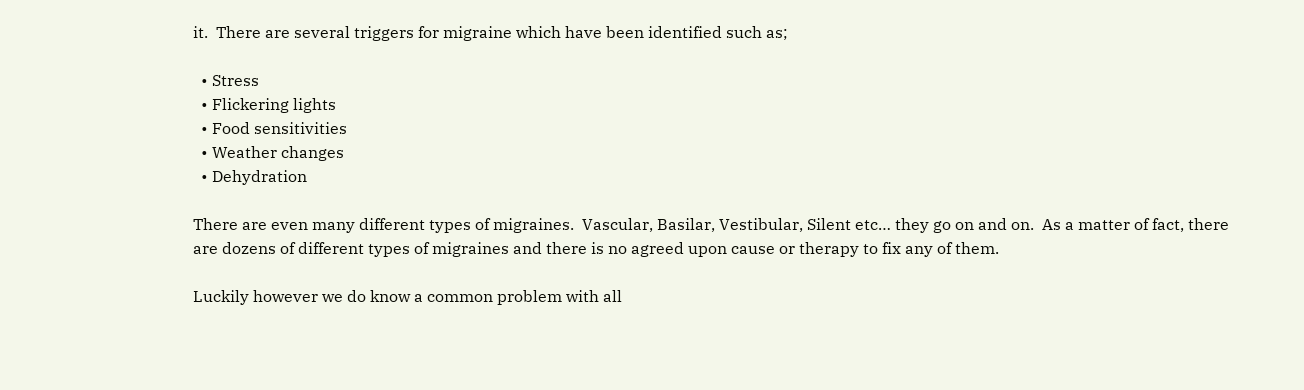it.  There are several triggers for migraine which have been identified such as;

  • Stress
  • Flickering lights
  • Food sensitivities
  • Weather changes
  • Dehydration

There are even many different types of migraines.  Vascular, Basilar, Vestibular, Silent etc… they go on and on.  As a matter of fact, there are dozens of different types of migraines and there is no agreed upon cause or therapy to fix any of them.

Luckily however we do know a common problem with all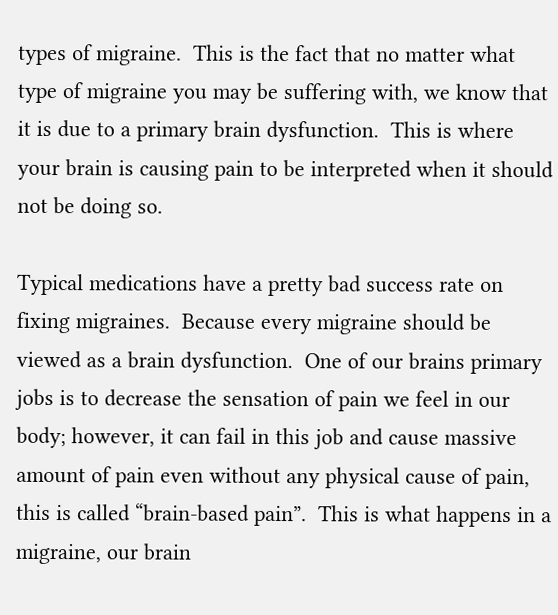types of migraine.  This is the fact that no matter what type of migraine you may be suffering with, we know that it is due to a primary brain dysfunction.  This is where your brain is causing pain to be interpreted when it should not be doing so.

Typical medications have a pretty bad success rate on fixing migraines.  Because every migraine should be viewed as a brain dysfunction.  One of our brains primary jobs is to decrease the sensation of pain we feel in our body; however, it can fail in this job and cause massive amount of pain even without any physical cause of pain, this is called “brain-based pain”.  This is what happens in a migraine, our brain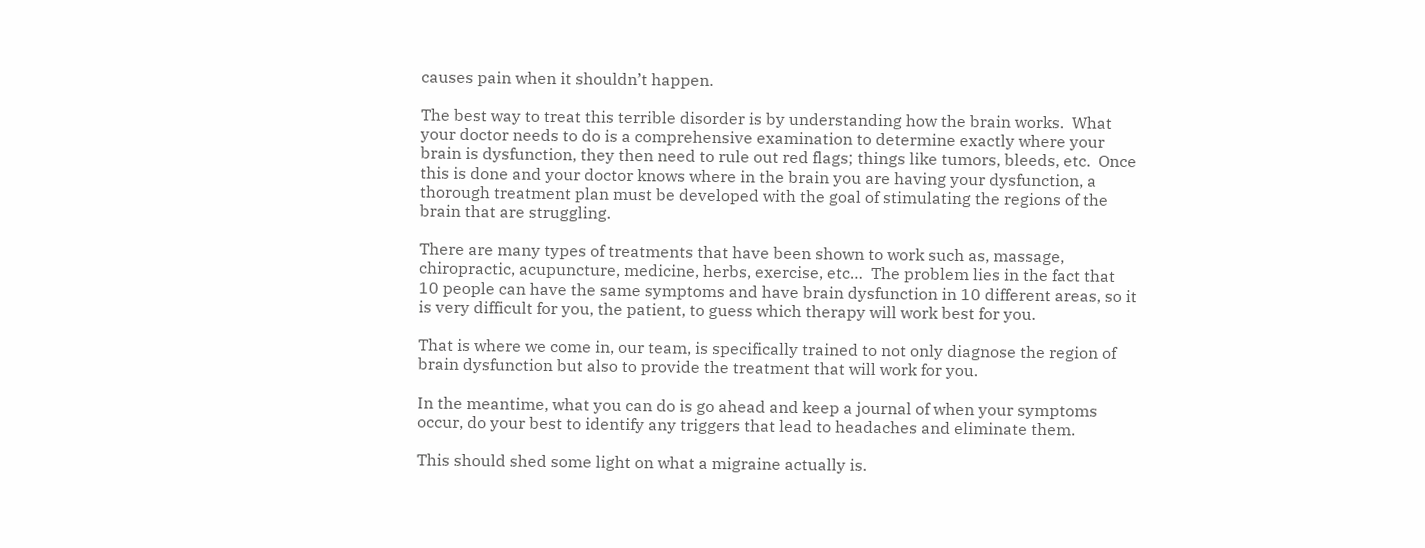causes pain when it shouldn’t happen.

The best way to treat this terrible disorder is by understanding how the brain works.  What your doctor needs to do is a comprehensive examination to determine exactly where your brain is dysfunction, they then need to rule out red flags; things like tumors, bleeds, etc.  Once this is done and your doctor knows where in the brain you are having your dysfunction, a thorough treatment plan must be developed with the goal of stimulating the regions of the brain that are struggling.

There are many types of treatments that have been shown to work such as, massage, chiropractic, acupuncture, medicine, herbs, exercise, etc…  The problem lies in the fact that 10 people can have the same symptoms and have brain dysfunction in 10 different areas, so it is very difficult for you, the patient, to guess which therapy will work best for you.

That is where we come in, our team, is specifically trained to not only diagnose the region of brain dysfunction but also to provide the treatment that will work for you.

In the meantime, what you can do is go ahead and keep a journal of when your symptoms occur, do your best to identify any triggers that lead to headaches and eliminate them.

This should shed some light on what a migraine actually is.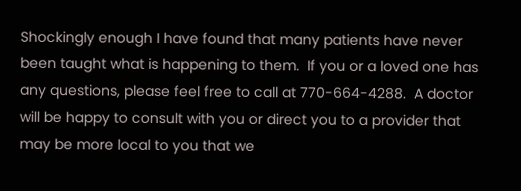Shockingly enough I have found that many patients have never been taught what is happening to them.  If you or a loved one has any questions, please feel free to call at 770-664-4288.  A doctor will be happy to consult with you or direct you to a provider that may be more local to you that we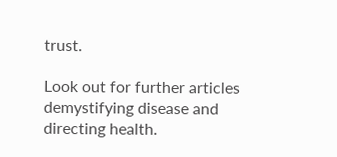trust.

Look out for further articles demystifying disease and directing health.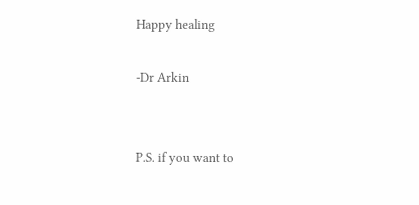Happy healing

-Dr Arkin


P.S. if you want to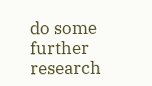do some further research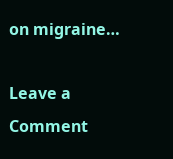on migraine…

Leave a Comment